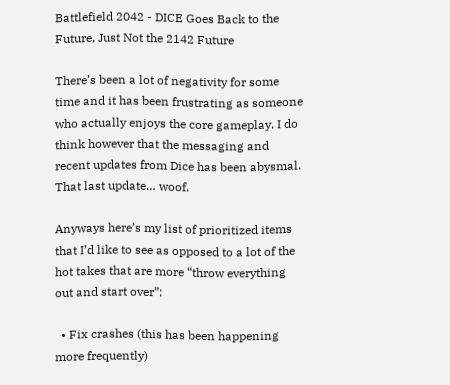Battlefield 2042 - DICE Goes Back to the Future, Just Not the 2142 Future

There’s been a lot of negativity for some time and it has been frustrating as someone who actually enjoys the core gameplay. I do think however that the messaging and recent updates from Dice has been abysmal. That last update… woof.

Anyways here’s my list of prioritized items that I’d like to see as opposed to a lot of the hot takes that are more “throw everything out and start over”:

  • Fix crashes (this has been happening more frequently)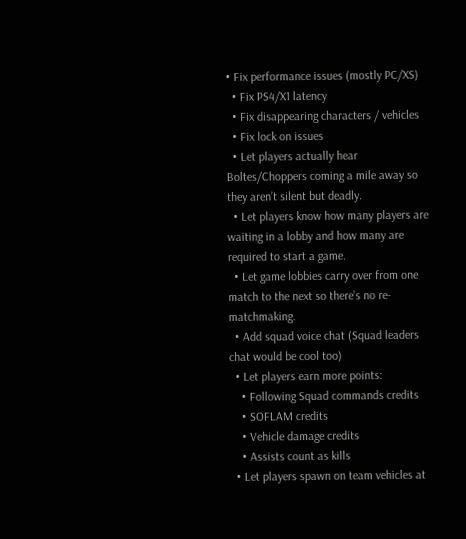• Fix performance issues (mostly PC/XS)
  • Fix PS4/X1 latency
  • Fix disappearing characters / vehicles
  • Fix lock on issues
  • Let players actually hear Boltes/Choppers coming a mile away so they aren’t silent but deadly.
  • Let players know how many players are waiting in a lobby and how many are required to start a game.
  • Let game lobbies carry over from one match to the next so there’s no re-matchmaking.
  • Add squad voice chat (Squad leaders chat would be cool too)
  • Let players earn more points:
    • Following Squad commands credits
    • SOFLAM credits
    • Vehicle damage credits
    • Assists count as kills
  • Let players spawn on team vehicles at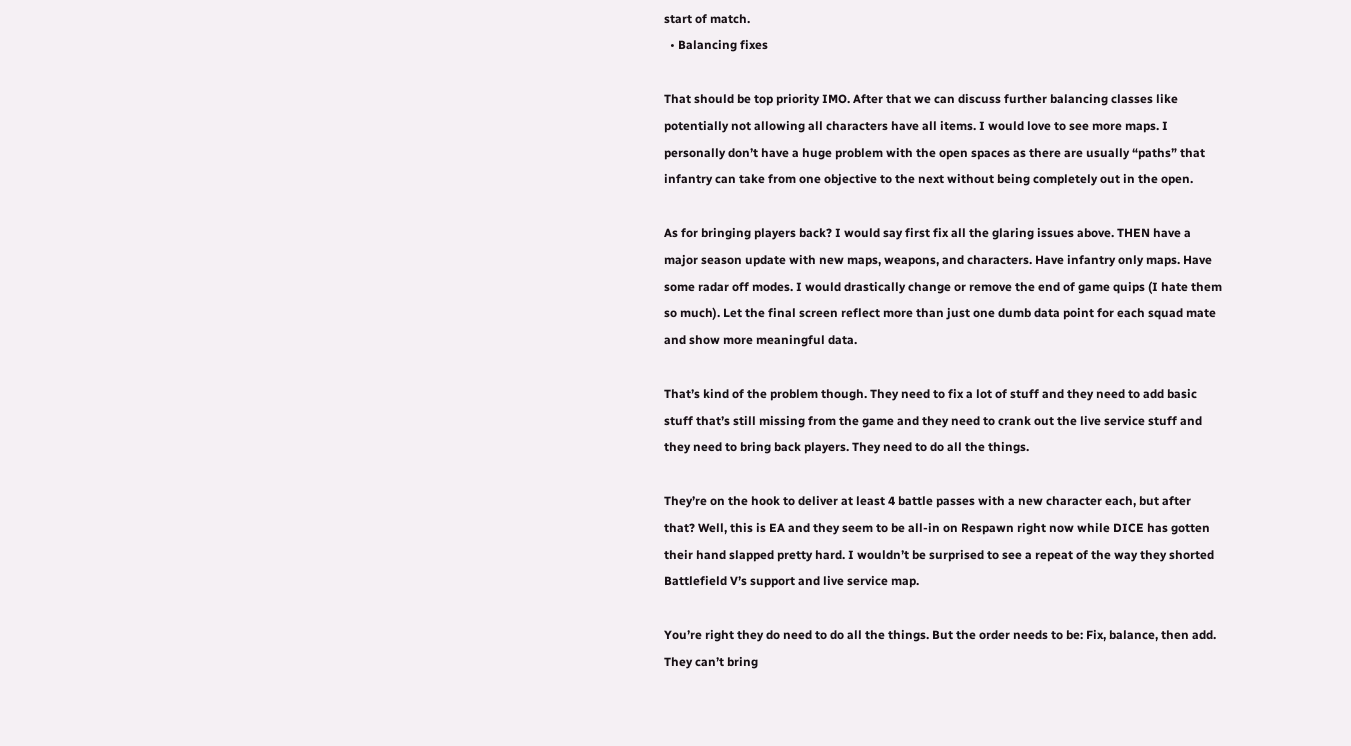start of match.
  • Balancing fixes

That should be top priority IMO. After that we can discuss further balancing classes like potentially not allowing all characters have all items. I would love to see more maps. I personally don’t have a huge problem with the open spaces as there are usually “paths” that infantry can take from one objective to the next without being completely out in the open.

As for bringing players back? I would say first fix all the glaring issues above. THEN have a major season update with new maps, weapons, and characters. Have infantry only maps. Have some radar off modes. I would drastically change or remove the end of game quips (I hate them so much). Let the final screen reflect more than just one dumb data point for each squad mate and show more meaningful data.

That’s kind of the problem though. They need to fix a lot of stuff and they need to add basic stuff that’s still missing from the game and they need to crank out the live service stuff and they need to bring back players. They need to do all the things.

They’re on the hook to deliver at least 4 battle passes with a new character each, but after that? Well, this is EA and they seem to be all-in on Respawn right now while DICE has gotten their hand slapped pretty hard. I wouldn’t be surprised to see a repeat of the way they shorted Battlefield V’s support and live service map.

You’re right they do need to do all the things. But the order needs to be: Fix, balance, then add. They can’t bring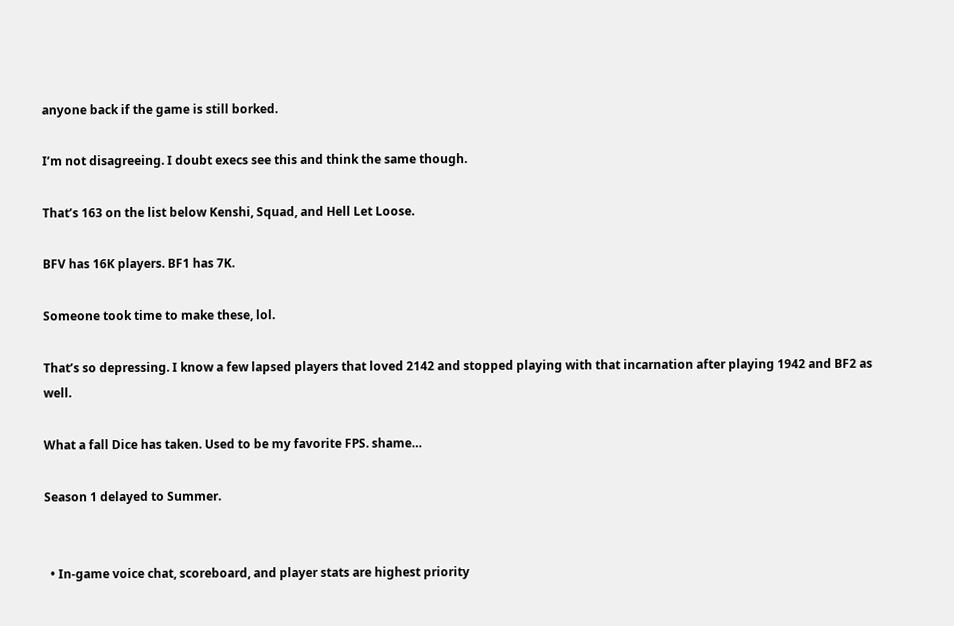anyone back if the game is still borked.

I’m not disagreeing. I doubt execs see this and think the same though.

That’s 163 on the list below Kenshi, Squad, and Hell Let Loose.

BFV has 16K players. BF1 has 7K.

Someone took time to make these, lol.

That’s so depressing. I know a few lapsed players that loved 2142 and stopped playing with that incarnation after playing 1942 and BF2 as well.

What a fall Dice has taken. Used to be my favorite FPS. shame…

Season 1 delayed to Summer.


  • In-game voice chat, scoreboard, and player stats are highest priority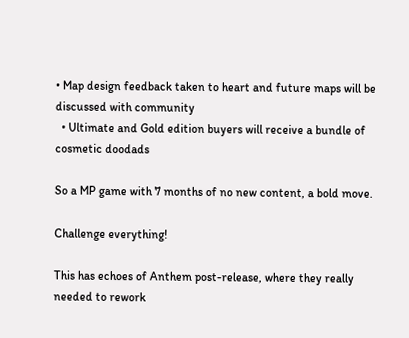• Map design feedback taken to heart and future maps will be discussed with community
  • Ultimate and Gold edition buyers will receive a bundle of cosmetic doodads

So a MP game with 7 months of no new content, a bold move.

Challenge everything!

This has echoes of Anthem post-release, where they really needed to rework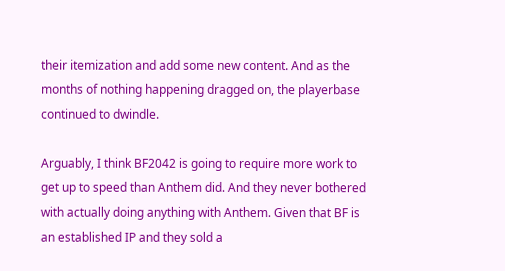their itemization and add some new content. And as the months of nothing happening dragged on, the playerbase continued to dwindle.

Arguably, I think BF2042 is going to require more work to get up to speed than Anthem did. And they never bothered with actually doing anything with Anthem. Given that BF is an established IP and they sold a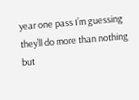year one pass I’m guessing they’ll do more than nothing but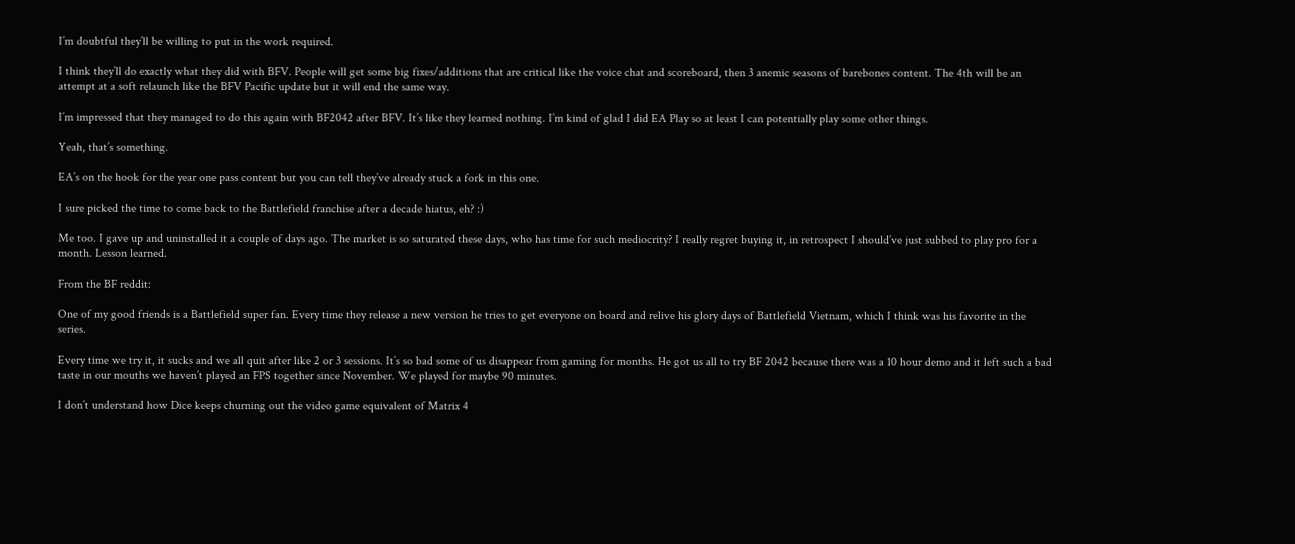I’m doubtful they’ll be willing to put in the work required.

I think they’ll do exactly what they did with BFV. People will get some big fixes/additions that are critical like the voice chat and scoreboard, then 3 anemic seasons of barebones content. The 4th will be an attempt at a soft relaunch like the BFV Pacific update but it will end the same way.

I’m impressed that they managed to do this again with BF2042 after BFV. It’s like they learned nothing. I’m kind of glad I did EA Play so at least I can potentially play some other things.

Yeah, that’s something.

EA’s on the hook for the year one pass content but you can tell they’ve already stuck a fork in this one.

I sure picked the time to come back to the Battlefield franchise after a decade hiatus, eh? :)

Me too. I gave up and uninstalled it a couple of days ago. The market is so saturated these days, who has time for such mediocrity? I really regret buying it, in retrospect I should’ve just subbed to play pro for a month. Lesson learned.

From the BF reddit:

One of my good friends is a Battlefield super fan. Every time they release a new version he tries to get everyone on board and relive his glory days of Battlefield Vietnam, which I think was his favorite in the series.

Every time we try it, it sucks and we all quit after like 2 or 3 sessions. It’s so bad some of us disappear from gaming for months. He got us all to try BF 2042 because there was a 10 hour demo and it left such a bad taste in our mouths we haven’t played an FPS together since November. We played for maybe 90 minutes.

I don’t understand how Dice keeps churning out the video game equivalent of Matrix 4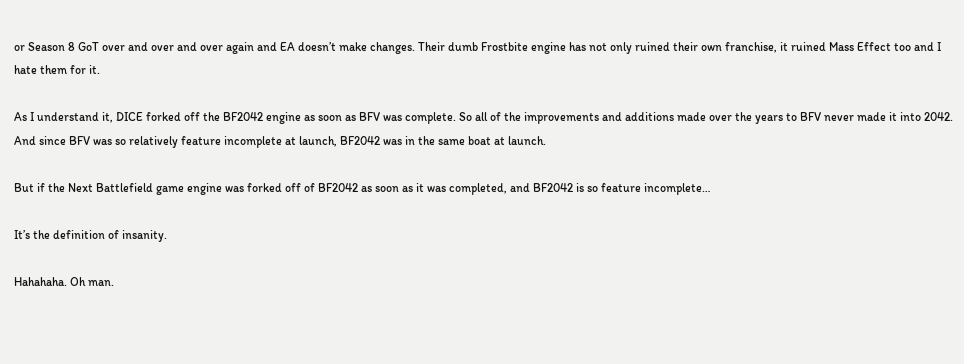or Season 8 GoT over and over and over again and EA doesn’t make changes. Their dumb Frostbite engine has not only ruined their own franchise, it ruined Mass Effect too and I hate them for it.

As I understand it, DICE forked off the BF2042 engine as soon as BFV was complete. So all of the improvements and additions made over the years to BFV never made it into 2042. And since BFV was so relatively feature incomplete at launch, BF2042 was in the same boat at launch.

But if the Next Battlefield game engine was forked off of BF2042 as soon as it was completed, and BF2042 is so feature incomplete…

It’s the definition of insanity.

Hahahaha. Oh man.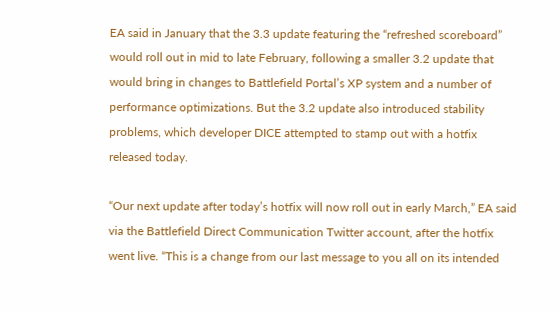EA said in January that the 3.3 update featuring the “refreshed scoreboard” would roll out in mid to late February, following a smaller 3.2 update that would bring in changes to Battlefield Portal’s XP system and a number of performance optimizations. But the 3.2 update also introduced stability problems, which developer DICE attempted to stamp out with a hotfix released today.

“Our next update after today’s hotfix will now roll out in early March,” EA said via the Battlefield Direct Communication Twitter account, after the hotfix went live. “This is a change from our last message to you all on its intended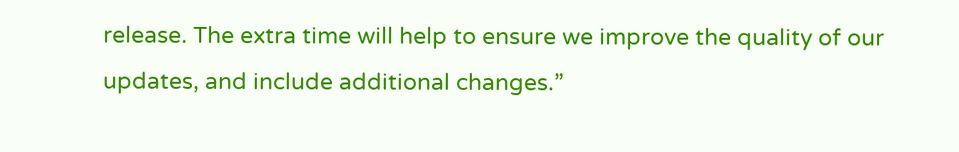release. The extra time will help to ensure we improve the quality of our updates, and include additional changes.”